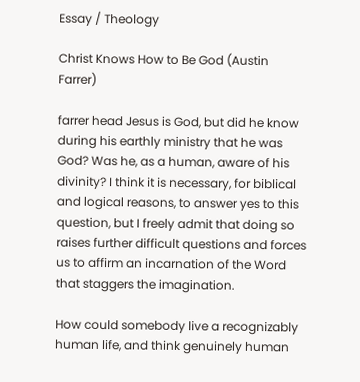Essay / Theology

Christ Knows How to Be God (Austin Farrer)

farrer head Jesus is God, but did he know during his earthly ministry that he was God? Was he, as a human, aware of his divinity? I think it is necessary, for biblical and logical reasons, to answer yes to this question, but I freely admit that doing so raises further difficult questions and forces us to affirm an incarnation of the Word that staggers the imagination.

How could somebody live a recognizably human life, and think genuinely human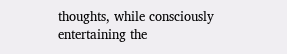thoughts, while consciously entertaining the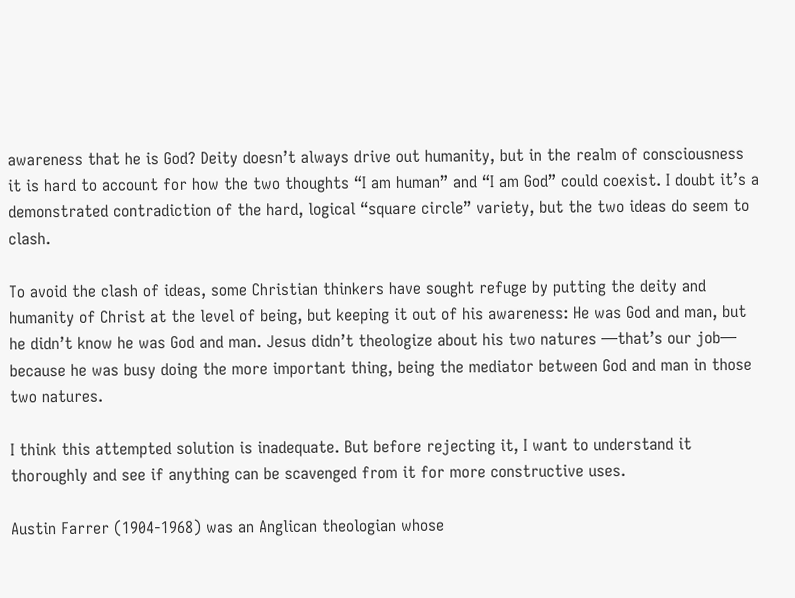awareness that he is God? Deity doesn’t always drive out humanity, but in the realm of consciousness it is hard to account for how the two thoughts “I am human” and “I am God” could coexist. I doubt it’s a demonstrated contradiction of the hard, logical “square circle” variety, but the two ideas do seem to clash.

To avoid the clash of ideas, some Christian thinkers have sought refuge by putting the deity and humanity of Christ at the level of being, but keeping it out of his awareness: He was God and man, but he didn’t know he was God and man. Jesus didn’t theologize about his two natures —that’s our job— because he was busy doing the more important thing, being the mediator between God and man in those two natures.

I think this attempted solution is inadequate. But before rejecting it, I want to understand it thoroughly and see if anything can be scavenged from it for more constructive uses.

Austin Farrer (1904-1968) was an Anglican theologian whose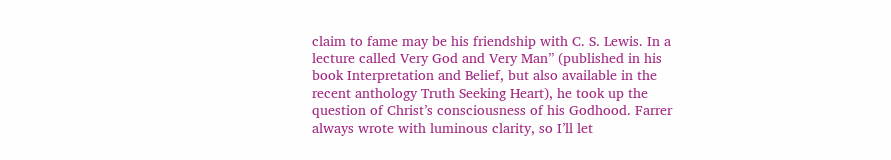claim to fame may be his friendship with C. S. Lewis. In a lecture called Very God and Very Man” (published in his book Interpretation and Belief, but also available in the recent anthology Truth Seeking Heart), he took up the question of Christ’s consciousness of his Godhood. Farrer always wrote with luminous clarity, so I’ll let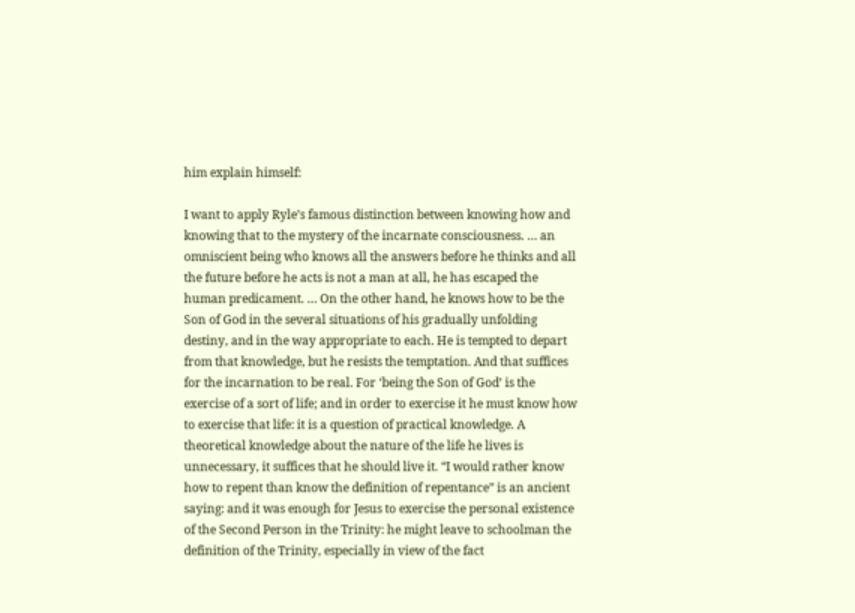him explain himself:

I want to apply Ryle’s famous distinction between knowing how and knowing that to the mystery of the incarnate consciousness. … an omniscient being who knows all the answers before he thinks and all the future before he acts is not a man at all, he has escaped the human predicament. … On the other hand, he knows how to be the Son of God in the several situations of his gradually unfolding destiny, and in the way appropriate to each. He is tempted to depart from that knowledge, but he resists the temptation. And that suffices for the incarnation to be real. For ‘being the Son of God’ is the exercise of a sort of life; and in order to exercise it he must know how to exercise that life: it is a question of practical knowledge. A theoretical knowledge about the nature of the life he lives is unnecessary, it suffices that he should live it. “I would rather know how to repent than know the definition of repentance” is an ancient saying: and it was enough for Jesus to exercise the personal existence of the Second Person in the Trinity: he might leave to schoolman the definition of the Trinity, especially in view of the fact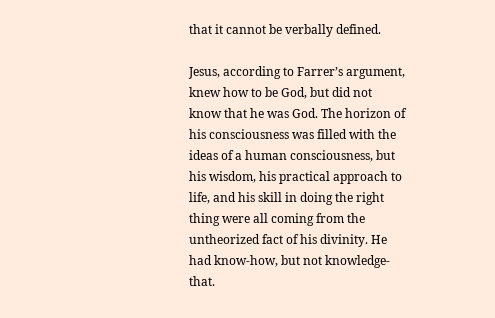that it cannot be verbally defined.

Jesus, according to Farrer’s argument, knew how to be God, but did not know that he was God. The horizon of his consciousness was filled with the ideas of a human consciousness, but his wisdom, his practical approach to life, and his skill in doing the right thing were all coming from the untheorized fact of his divinity. He had know-how, but not knowledge-that.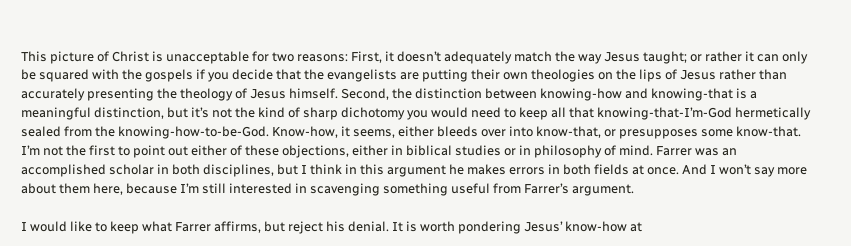This picture of Christ is unacceptable for two reasons: First, it doesn’t adequately match the way Jesus taught; or rather it can only be squared with the gospels if you decide that the evangelists are putting their own theologies on the lips of Jesus rather than accurately presenting the theology of Jesus himself. Second, the distinction between knowing-how and knowing-that is a meaningful distinction, but it’s not the kind of sharp dichotomy you would need to keep all that knowing-that-I’m-God hermetically sealed from the knowing-how-to-be-God. Know-how, it seems, either bleeds over into know-that, or presupposes some know-that. I’m not the first to point out either of these objections, either in biblical studies or in philosophy of mind. Farrer was an accomplished scholar in both disciplines, but I think in this argument he makes errors in both fields at once. And I won’t say more about them here, because I’m still interested in scavenging something useful from Farrer’s argument.

I would like to keep what Farrer affirms, but reject his denial. It is worth pondering Jesus’ know-how at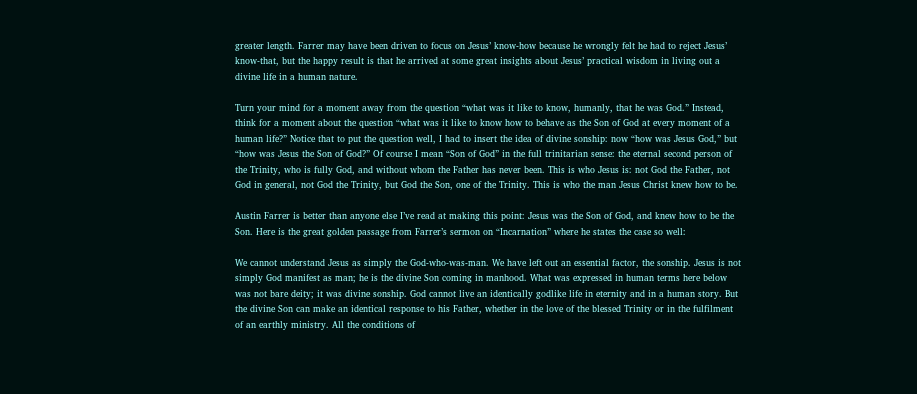greater length. Farrer may have been driven to focus on Jesus’ know-how because he wrongly felt he had to reject Jesus’ know-that, but the happy result is that he arrived at some great insights about Jesus’ practical wisdom in living out a divine life in a human nature.

Turn your mind for a moment away from the question “what was it like to know, humanly, that he was God.” Instead, think for a moment about the question “what was it like to know how to behave as the Son of God at every moment of a human life?” Notice that to put the question well, I had to insert the idea of divine sonship: now “how was Jesus God,” but “how was Jesus the Son of God?” Of course I mean “Son of God” in the full trinitarian sense: the eternal second person of the Trinity, who is fully God, and without whom the Father has never been. This is who Jesus is: not God the Father, not God in general, not God the Trinity, but God the Son, one of the Trinity. This is who the man Jesus Christ knew how to be.

Austin Farrer is better than anyone else I’ve read at making this point: Jesus was the Son of God, and knew how to be the Son. Here is the great golden passage from Farrer’s sermon on “Incarnation” where he states the case so well:

We cannot understand Jesus as simply the God-who-was-man. We have left out an essential factor, the sonship. Jesus is not simply God manifest as man; he is the divine Son coming in manhood. What was expressed in human terms here below was not bare deity; it was divine sonship. God cannot live an identically godlike life in eternity and in a human story. But the divine Son can make an identical response to his Father, whether in the love of the blessed Trinity or in the fulfilment of an earthly ministry. All the conditions of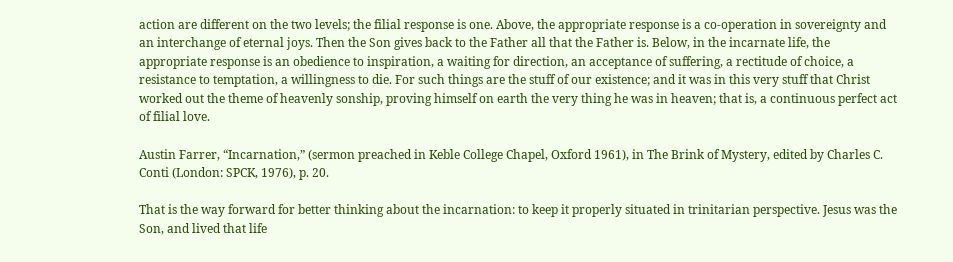action are different on the two levels; the filial response is one. Above, the appropriate response is a co-operation in sovereignty and an interchange of eternal joys. Then the Son gives back to the Father all that the Father is. Below, in the incarnate life, the appropriate response is an obedience to inspiration, a waiting for direction, an acceptance of suffering, a rectitude of choice, a resistance to temptation, a willingness to die. For such things are the stuff of our existence; and it was in this very stuff that Christ worked out the theme of heavenly sonship, proving himself on earth the very thing he was in heaven; that is, a continuous perfect act of filial love.

Austin Farrer, “Incarnation,” (sermon preached in Keble College Chapel, Oxford 1961), in The Brink of Mystery, edited by Charles C. Conti (London: SPCK, 1976), p. 20.

That is the way forward for better thinking about the incarnation: to keep it properly situated in trinitarian perspective. Jesus was the Son, and lived that life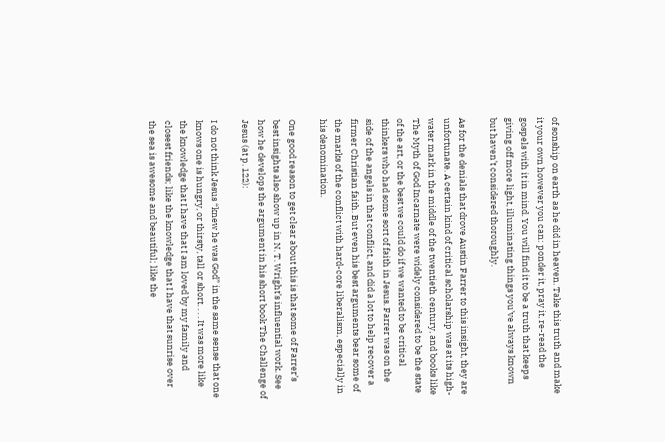of sonship on earth as he did in heaven. Take this truth and make it your own however you can: ponder it, pray it, re-read the gospels with it in mind. You will find it to be a truth that keeps giving off more light, illuminating things you’ve always known but haven’t considered thoroughly.

As for the denials that drove Austin Farrer to this insight, they are unfortunate. A certain kind of critical scholarship was at its high-water mark in the middle of the twentieth century, and books like The Myth of God Incarnate were widely considered to be the state of the art, or the best we could do if we wanted to be critical thinkers who had some sort of faith in Jesus. Farrer was on the side of the angels in that conflict, and did a lot to help recover a firmer Christian faith. But even his best arguments bear some of the marks of the conflict with hard-core liberalism, especially in his denomination.

One good reason to get clear about this is that some of Farrer’s best insights also show up in N. T. Wright’s influential work. See how he develops the argument in his short book The Challenge of Jesus (at p. 122):

I do not think Jesus “knew he was God” in the same sense that one knows one is hungry, or thirsty, tall or short. . . . It was more like the knowledge that I have that I am loved by my family and closest friends; like the knowledge that I have that sunrise over the sea is awesome and beautiful; like the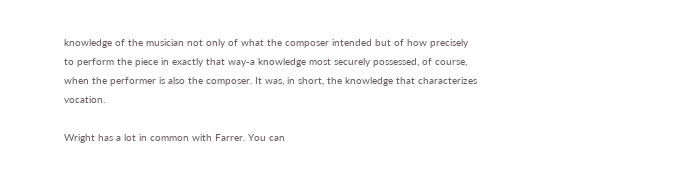knowledge of the musician not only of what the composer intended but of how precisely to perform the piece in exactly that way-a knowledge most securely possessed, of course, when the performer is also the composer. It was, in short, the knowledge that characterizes vocation.

Wright has a lot in common with Farrer. You can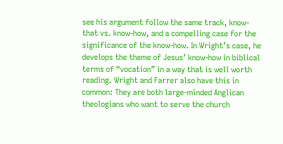see his argument follow the same track, know-that vs. know-how, and a compelling case for the significance of the know-how. In Wright’s case, he develops the theme of Jesus’ know-how in biblical terms of “vocation” in a way that is well worth reading. Wright and Farrer also have this in common: They are both large-minded Anglican theologians who want to serve the church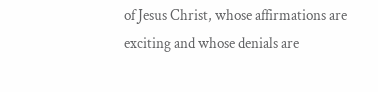of Jesus Christ, whose affirmations are exciting and whose denials are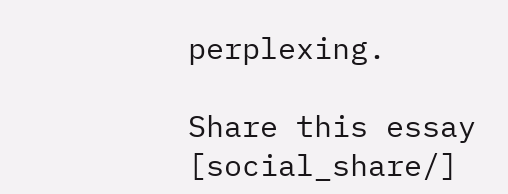perplexing.

Share this essay [social_share/]